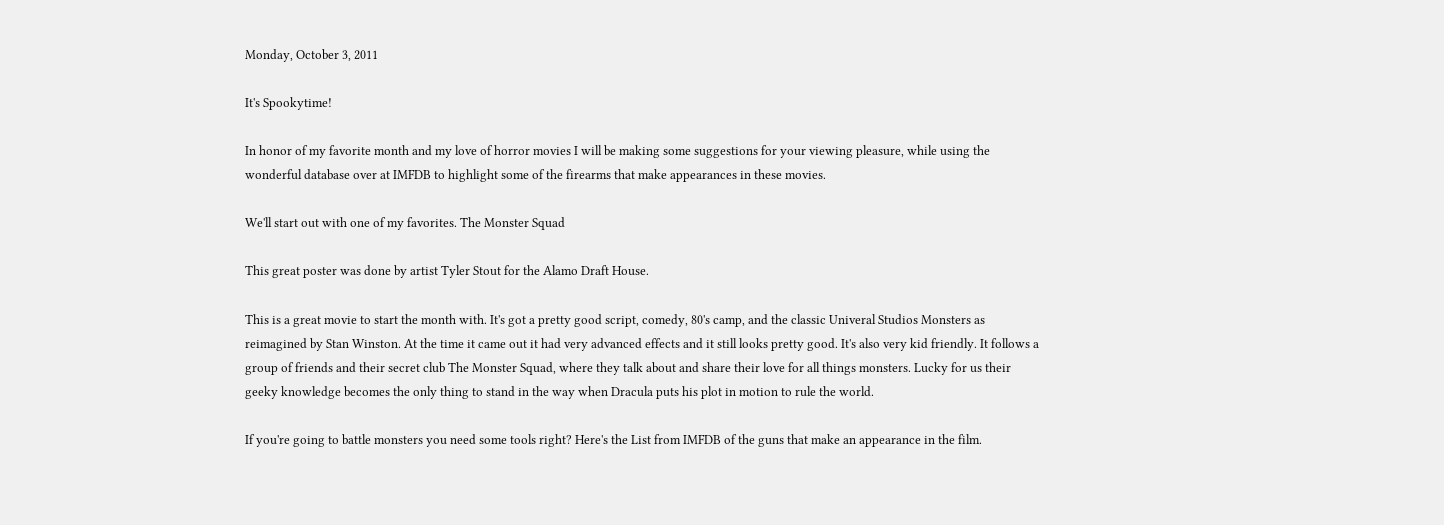Monday, October 3, 2011

It's Spookytime!

In honor of my favorite month and my love of horror movies I will be making some suggestions for your viewing pleasure, while using the wonderful database over at IMFDB to highlight some of the firearms that make appearances in these movies.

We'll start out with one of my favorites. The Monster Squad

This great poster was done by artist Tyler Stout for the Alamo Draft House.

This is a great movie to start the month with. It's got a pretty good script, comedy, 80's camp, and the classic Univeral Studios Monsters as reimagined by Stan Winston. At the time it came out it had very advanced effects and it still looks pretty good. It's also very kid friendly. It follows a group of friends and their secret club The Monster Squad, where they talk about and share their love for all things monsters. Lucky for us their geeky knowledge becomes the only thing to stand in the way when Dracula puts his plot in motion to rule the world.

If you're going to battle monsters you need some tools right? Here's the List from IMFDB of the guns that make an appearance in the film.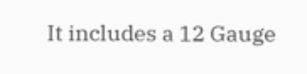It includes a 12 Gauge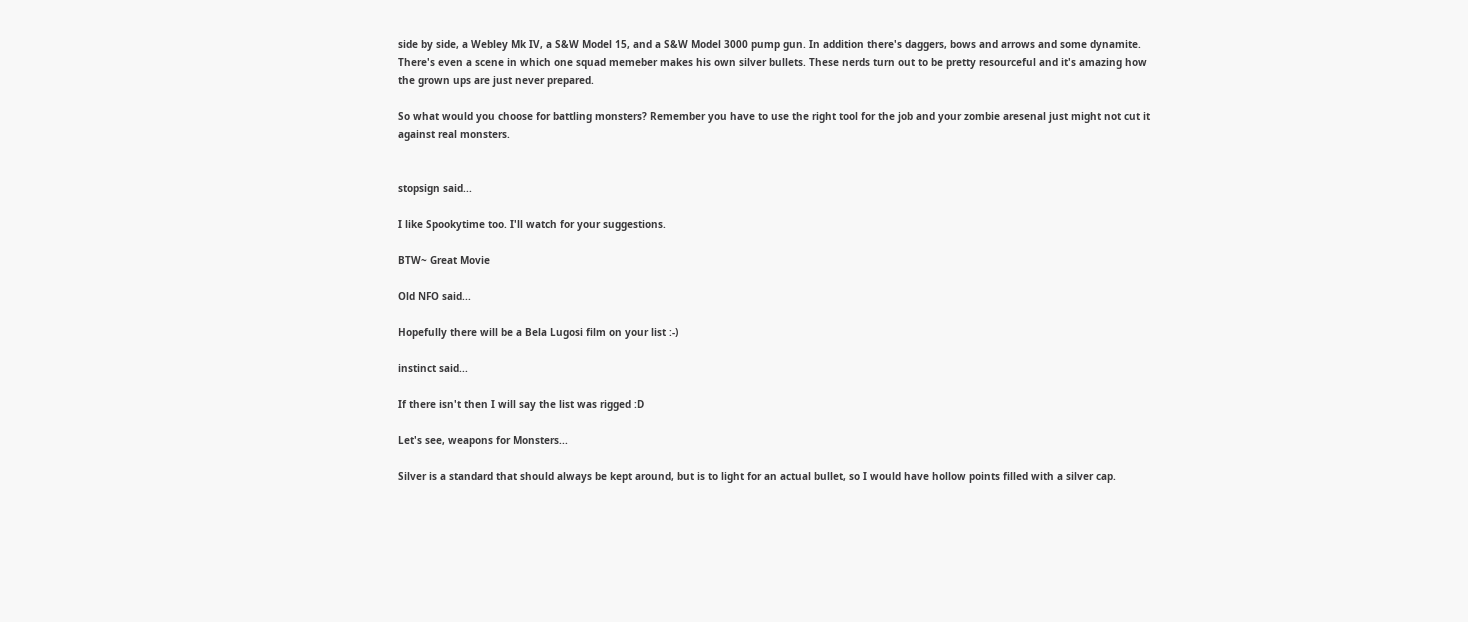side by side, a Webley Mk IV, a S&W Model 15, and a S&W Model 3000 pump gun. In addition there's daggers, bows and arrows and some dynamite. There's even a scene in which one squad memeber makes his own silver bullets. These nerds turn out to be pretty resourceful and it's amazing how the grown ups are just never prepared.

So what would you choose for battling monsters? Remember you have to use the right tool for the job and your zombie aresenal just might not cut it against real monsters.


stopsign said...

I like Spookytime too. I'll watch for your suggestions.

BTW~ Great Movie

Old NFO said...

Hopefully there will be a Bela Lugosi film on your list :-)

instinct said...

If there isn't then I will say the list was rigged :D

Let's see, weapons for Monsters...

Silver is a standard that should always be kept around, but is to light for an actual bullet, so I would have hollow points filled with a silver cap.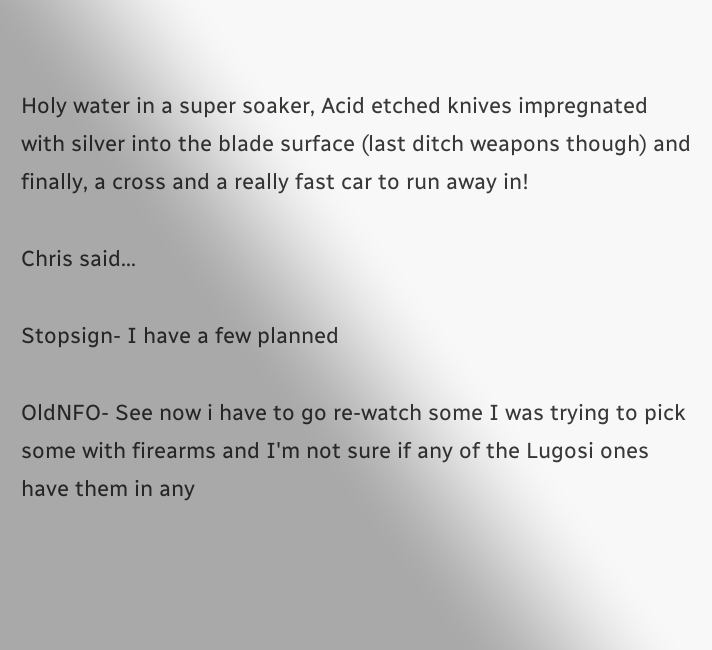Holy water in a super soaker, Acid etched knives impregnated with silver into the blade surface (last ditch weapons though) and finally, a cross and a really fast car to run away in!

Chris said...

Stopsign- I have a few planned

OldNFO- See now i have to go re-watch some I was trying to pick some with firearms and I'm not sure if any of the Lugosi ones have them in any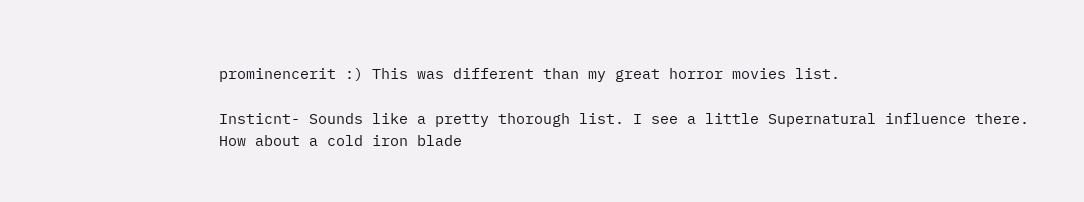prominencerit :) This was different than my great horror movies list.

Insticnt- Sounds like a pretty thorough list. I see a little Supernatural influence there. How about a cold iron blade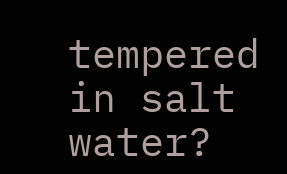tempered in salt water?